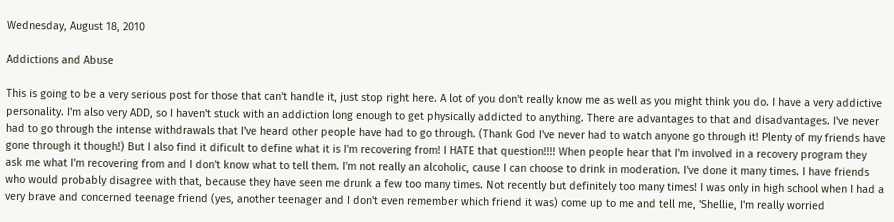Wednesday, August 18, 2010

Addictions and Abuse

This is going to be a very serious post for those that can't handle it, just stop right here. A lot of you don't really know me as well as you might think you do. I have a very addictive personality. I'm also very ADD, so I haven't stuck with an addiction long enough to get physically addicted to anything. There are advantages to that and disadvantages. I've never had to go through the intense withdrawals that I've heard other people have had to go through. (Thank God I've never had to watch anyone go through it! Plenty of my friends have gone through it though!) But I also find it dificult to define what it is I'm recovering from! I HATE that question!!!! When people hear that I'm involved in a recovery program they ask me what I'm recovering from and I don't know what to tell them. I'm not really an alcoholic, cause I can choose to drink in moderation. I've done it many times. I have friends who would probably disagree with that, because they have seen me drunk a few too many times. Not recently but definitely too many times! I was only in high school when I had a very brave and concerned teenage friend (yes, another teenager and I don't even remember which friend it was) come up to me and tell me, 'Shellie, I'm really worried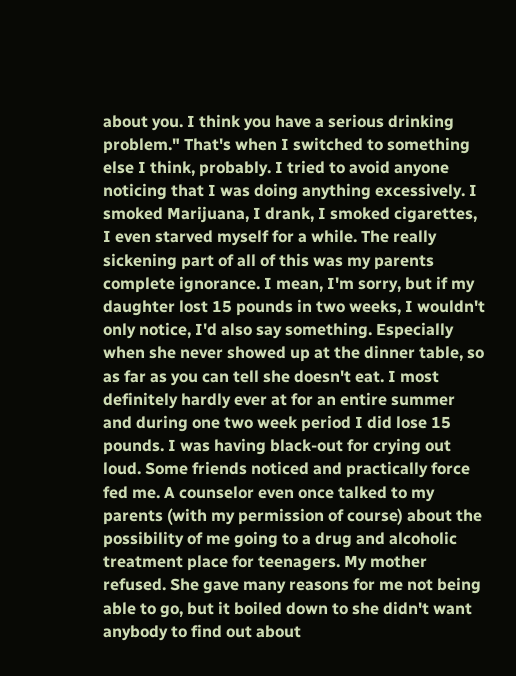about you. I think you have a serious drinking problem." That's when I switched to something else I think, probably. I tried to avoid anyone noticing that I was doing anything excessively. I smoked Marijuana, I drank, I smoked cigarettes, I even starved myself for a while. The really sickening part of all of this was my parents complete ignorance. I mean, I'm sorry, but if my daughter lost 15 pounds in two weeks, I wouldn't only notice, I'd also say something. Especially when she never showed up at the dinner table, so as far as you can tell she doesn't eat. I most definitely hardly ever at for an entire summer and during one two week period I did lose 15 pounds. I was having black-out for crying out loud. Some friends noticed and practically force fed me. A counselor even once talked to my parents (with my permission of course) about the possibility of me going to a drug and alcoholic treatment place for teenagers. My mother refused. She gave many reasons for me not being able to go, but it boiled down to she didn't want anybody to find out about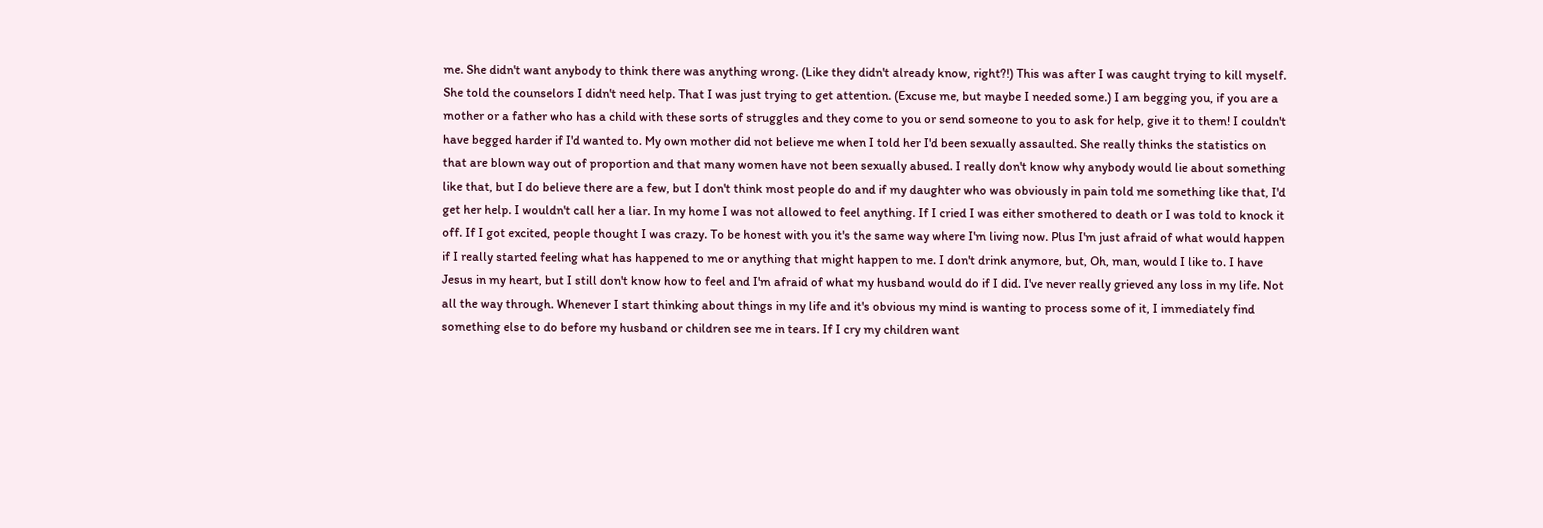me. She didn't want anybody to think there was anything wrong. (Like they didn't already know, right?!) This was after I was caught trying to kill myself. She told the counselors I didn't need help. That I was just trying to get attention. (Excuse me, but maybe I needed some.) I am begging you, if you are a mother or a father who has a child with these sorts of struggles and they come to you or send someone to you to ask for help, give it to them! I couldn't have begged harder if I'd wanted to. My own mother did not believe me when I told her I'd been sexually assaulted. She really thinks the statistics on that are blown way out of proportion and that many women have not been sexually abused. I really don't know why anybody would lie about something like that, but I do believe there are a few, but I don't think most people do and if my daughter who was obviously in pain told me something like that, I'd get her help. I wouldn't call her a liar. In my home I was not allowed to feel anything. If I cried I was either smothered to death or I was told to knock it off. If I got excited, people thought I was crazy. To be honest with you it's the same way where I'm living now. Plus I'm just afraid of what would happen if I really started feeling what has happened to me or anything that might happen to me. I don't drink anymore, but, Oh, man, would I like to. I have Jesus in my heart, but I still don't know how to feel and I'm afraid of what my husband would do if I did. I've never really grieved any loss in my life. Not all the way through. Whenever I start thinking about things in my life and it's obvious my mind is wanting to process some of it, I immediately find something else to do before my husband or children see me in tears. If I cry my children want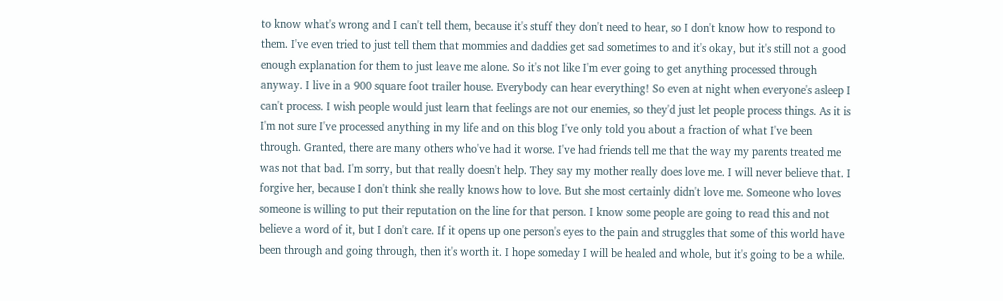to know what's wrong and I can't tell them, because it's stuff they don't need to hear, so I don't know how to respond to them. I've even tried to just tell them that mommies and daddies get sad sometimes to and it's okay, but it's still not a good enough explanation for them to just leave me alone. So it's not like I'm ever going to get anything processed through anyway. I live in a 900 square foot trailer house. Everybody can hear everything! So even at night when everyone's asleep I can't process. I wish people would just learn that feelings are not our enemies, so they'd just let people process things. As it is I'm not sure I've processed anything in my life and on this blog I've only told you about a fraction of what I've been through. Granted, there are many others who've had it worse. I've had friends tell me that the way my parents treated me was not that bad. I'm sorry, but that really doesn't help. They say my mother really does love me. I will never believe that. I forgive her, because I don't think she really knows how to love. But she most certainly didn't love me. Someone who loves someone is willing to put their reputation on the line for that person. I know some people are going to read this and not believe a word of it, but I don't care. If it opens up one person's eyes to the pain and struggles that some of this world have been through and going through, then it's worth it. I hope someday I will be healed and whole, but it's going to be a while.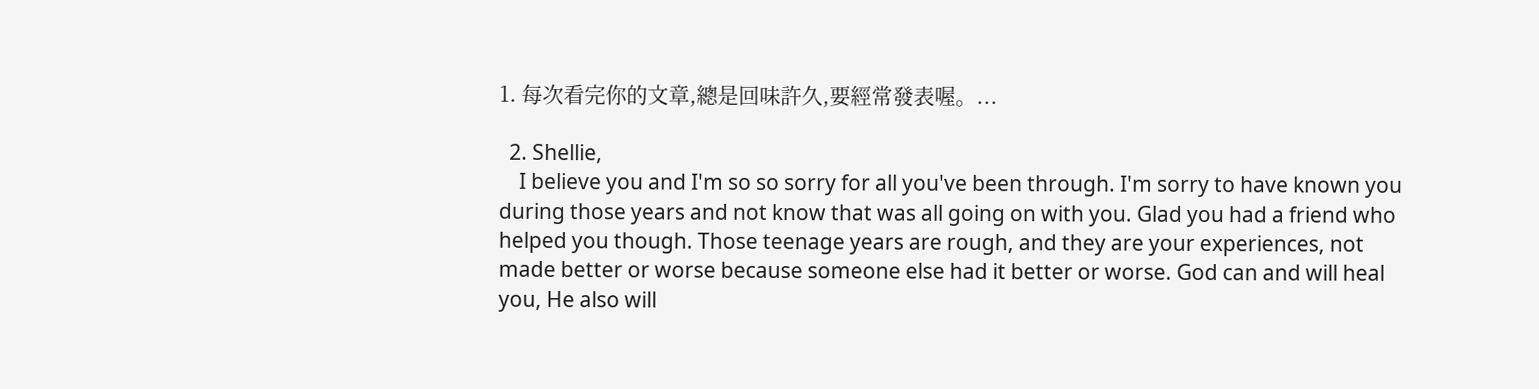1. 每次看完你的文章,總是回味許久,要經常發表喔。...

  2. Shellie,
    I believe you and I'm so so sorry for all you've been through. I'm sorry to have known you during those years and not know that was all going on with you. Glad you had a friend who helped you though. Those teenage years are rough, and they are your experiences, not made better or worse because someone else had it better or worse. God can and will heal you, He also will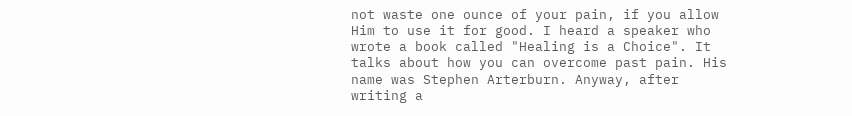not waste one ounce of your pain, if you allow Him to use it for good. I heard a speaker who wrote a book called "Healing is a Choice". It talks about how you can overcome past pain. His name was Stephen Arterburn. Anyway, after writing a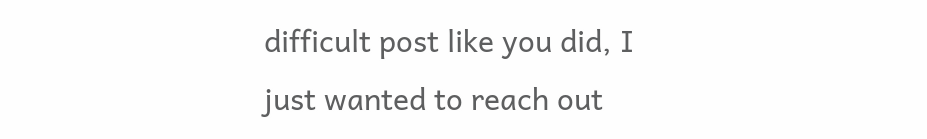difficult post like you did, I just wanted to reach out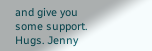and give you some support. Hugs. Jenny